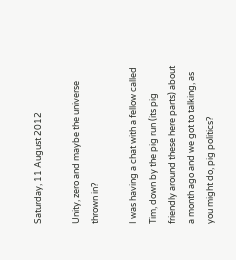Saturday, 11 August 2012

Unity, zero and maybe the universe thrown in?

I was having a chat with a fellow called Tim, down by the pig run (its pig friendly around these here parts) about a month ago and we got to talking, as you might do, pig politics?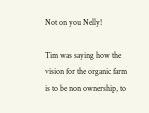Not on you Nelly!

Tim was saying how the vision for the organic farm is to be non ownership, to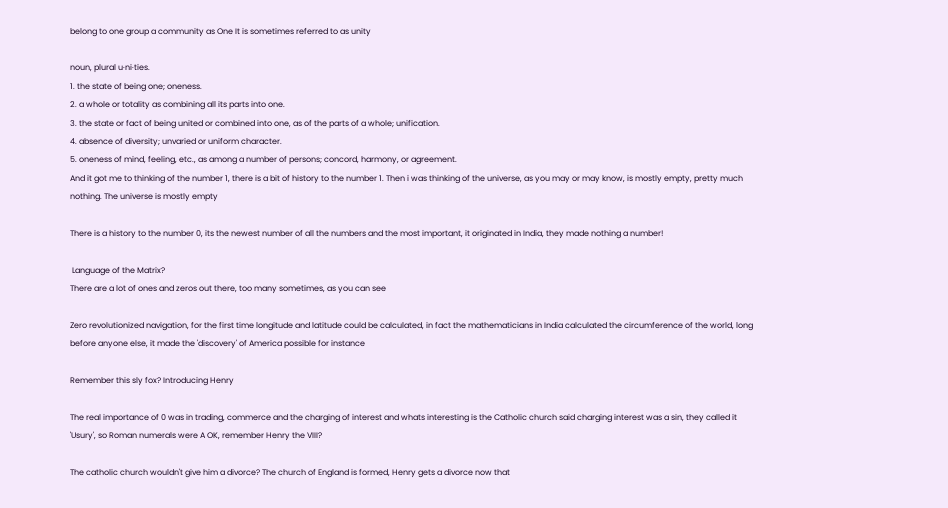belong to one group a community as One It is sometimes referred to as unity

noun, plural u·ni·ties.
1. the state of being one; oneness.
2. a whole or totality as combining all its parts into one.
3. the state or fact of being united or combined into one, as of the parts of a whole; unification.
4. absence of diversity; unvaried or uniform character.
5. oneness of mind, feeling, etc., as among a number of persons; concord, harmony, or agreement.
And it got me to thinking of the number 1, there is a bit of history to the number 1. Then i was thinking of the universe, as you may or may know, is mostly empty, pretty much nothing. The universe is mostly empty

There is a history to the number 0, its the newest number of all the numbers and the most important, it originated in India, they made nothing a number!

 Language of the Matrix?
There are a lot of ones and zeros out there, too many sometimes, as you can see

Zero revolutionized navigation, for the first time longitude and latitude could be calculated, in fact the mathematicians in India calculated the circumference of the world, long before anyone else, it made the 'discovery' of America possible for instance

Remember this sly fox? Introducing Henry

The real importance of 0 was in trading, commerce and the charging of interest and whats interesting is the Catholic church said charging interest was a sin, they called it 'Usury', so Roman numerals were A OK, remember Henry the VIII?

The catholic church wouldn't give him a divorce? The church of England is formed, Henry gets a divorce now that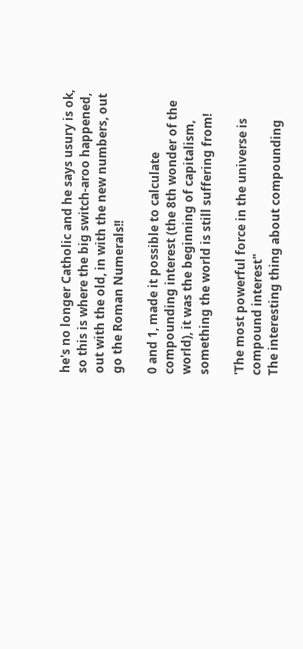he's no longer Catholic and he says usury is ok, so this is where the big switch-aroo happened, out with the old, in with the new numbers, out go the Roman Numerals!!

0 and 1, made it possible to calculate compounding interest (the 8th wonder of the world), it was the beginning of capitalism, something the world is still suffering from!

'The most powerful force in the universe is compound interest"
The interesting thing about compounding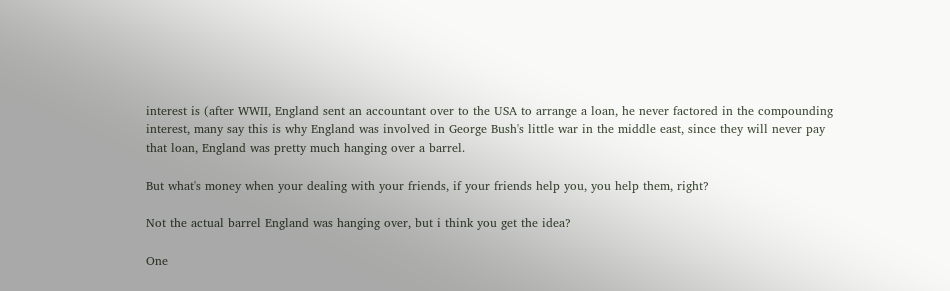interest is (after WWII, England sent an accountant over to the USA to arrange a loan, he never factored in the compounding interest, many say this is why England was involved in George Bush's little war in the middle east, since they will never pay that loan, England was pretty much hanging over a barrel.

But what's money when your dealing with your friends, if your friends help you, you help them, right?

Not the actual barrel England was hanging over, but i think you get the idea?

One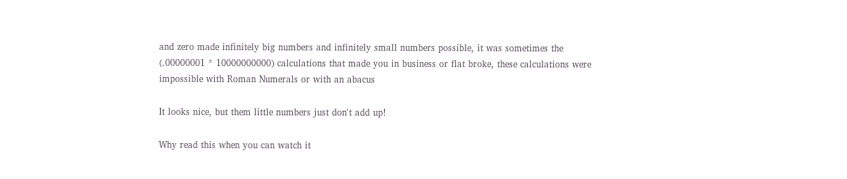and zero made infinitely big numbers and infinitely small numbers possible, it was sometimes the (.00000001 * 10000000000) calculations that made you in business or flat broke, these calculations were impossible with Roman Numerals or with an abacus

It looks nice, but them little numbers just don't add up!

Why read this when you can watch it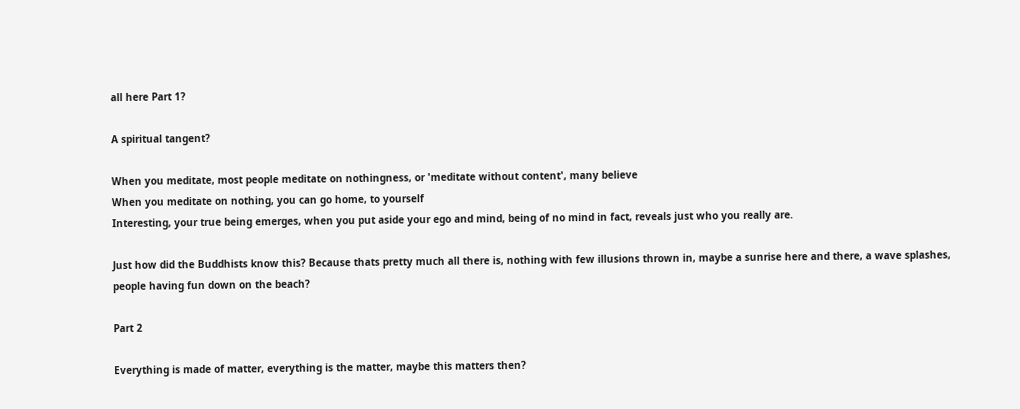all here Part 1?

A spiritual tangent?

When you meditate, most people meditate on nothingness, or 'meditate without content', many believe
When you meditate on nothing, you can go home, to yourself
Interesting, your true being emerges, when you put aside your ego and mind, being of no mind in fact, reveals just who you really are.

Just how did the Buddhists know this? Because thats pretty much all there is, nothing with few illusions thrown in, maybe a sunrise here and there, a wave splashes, people having fun down on the beach?

Part 2

Everything is made of matter, everything is the matter, maybe this matters then?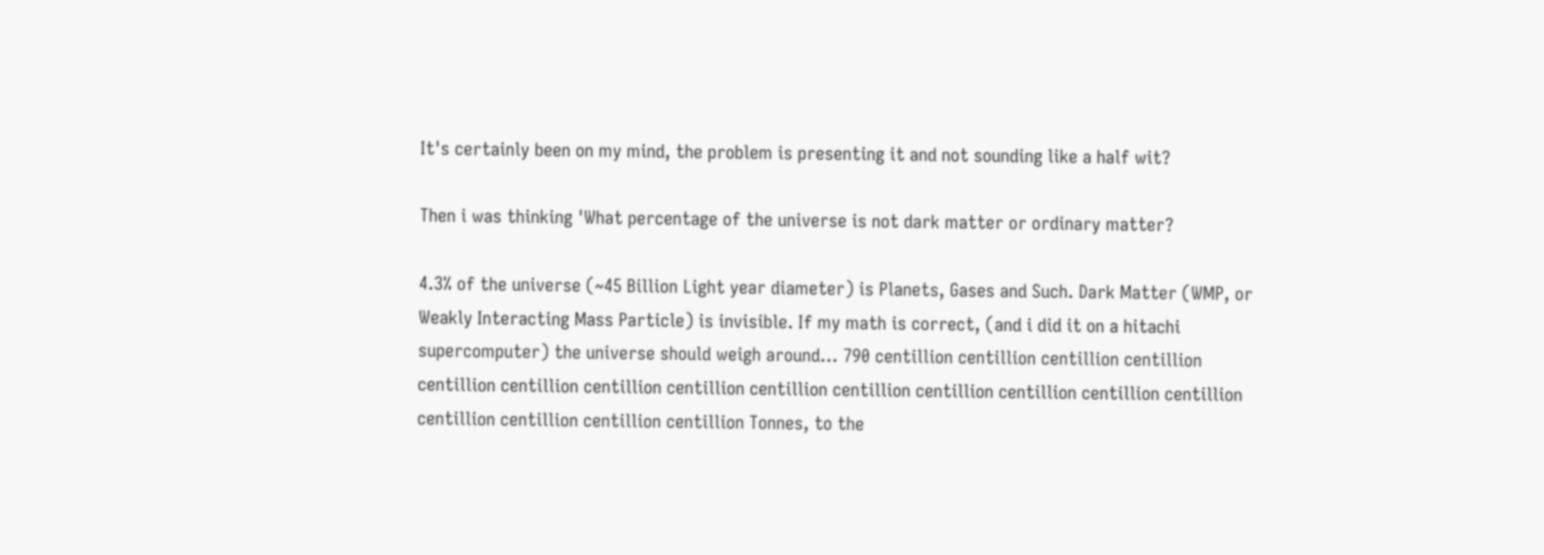It's certainly been on my mind, the problem is presenting it and not sounding like a half wit?

Then i was thinking 'What percentage of the universe is not dark matter or ordinary matter?

4.3% of the universe (~45 Billion Light year diameter) is Planets, Gases and Such. Dark Matter (WMP, or Weakly Interacting Mass Particle) is invisible. If my math is correct, (and i did it on a hitachi supercomputer) the universe should weigh around... 790 centillion centillion centillion centillion centillion centillion centillion centillion centillion centillion centillion centillion centillion centillion centillion centillion centillion centillion Tonnes, to the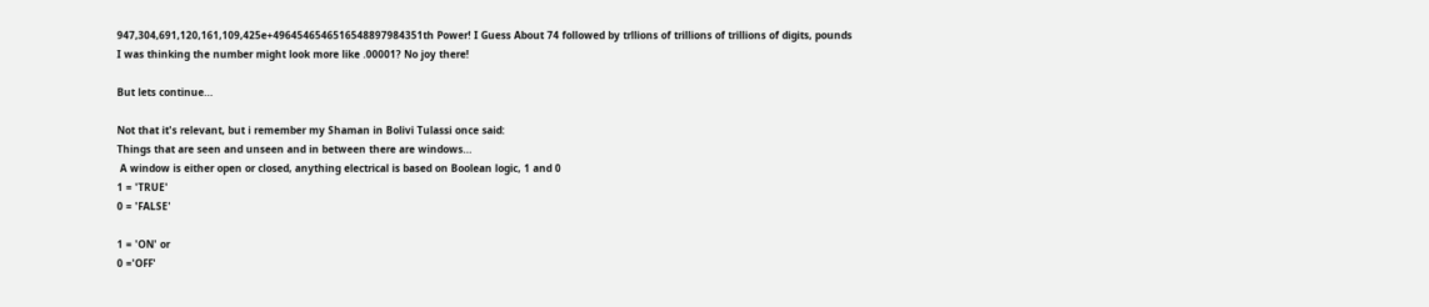947,304,691,120,161,109,425e+4964546546516548897984351th Power! I Guess About 74 followed by trllions of trillions of trillions of digits, pounds
I was thinking the number might look more like .00001? No joy there!

But lets continue...

Not that it's relevant, but i remember my Shaman in Bolivi Tulassi once said:
Things that are seen and unseen and in between there are windows...
 A window is either open or closed, anything electrical is based on Boolean logic, 1 and 0
1 = 'TRUE'
0 = 'FALSE'

1 = 'ON' or
0 ='OFF'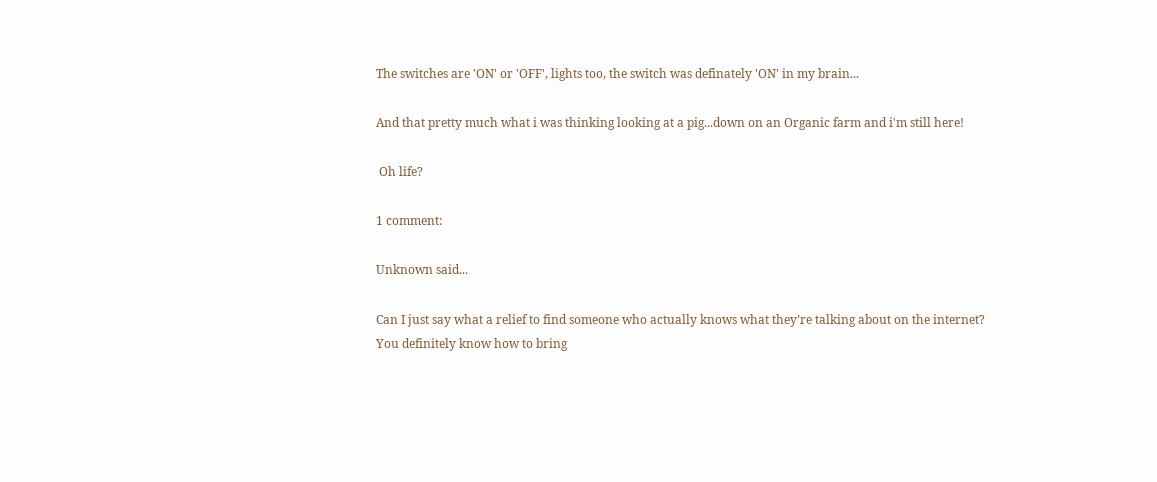The switches are 'ON' or 'OFF', lights too, the switch was definately 'ON' in my brain...

And that pretty much what i was thinking looking at a pig...down on an Organic farm and i'm still here!

 Oh life?

1 comment:

Unknown said...

Can I just say what a relief to find someone who actually knows what they’re talking about on the internet? You definitely know how to bring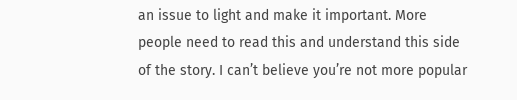an issue to light and make it important. More people need to read this and understand this side of the story. I can’t believe you’re not more popular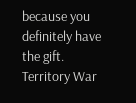because you definitely have the gift.
Territory War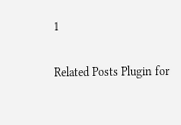1

Related Posts Plugin for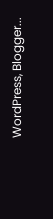WordPress, Blogger...